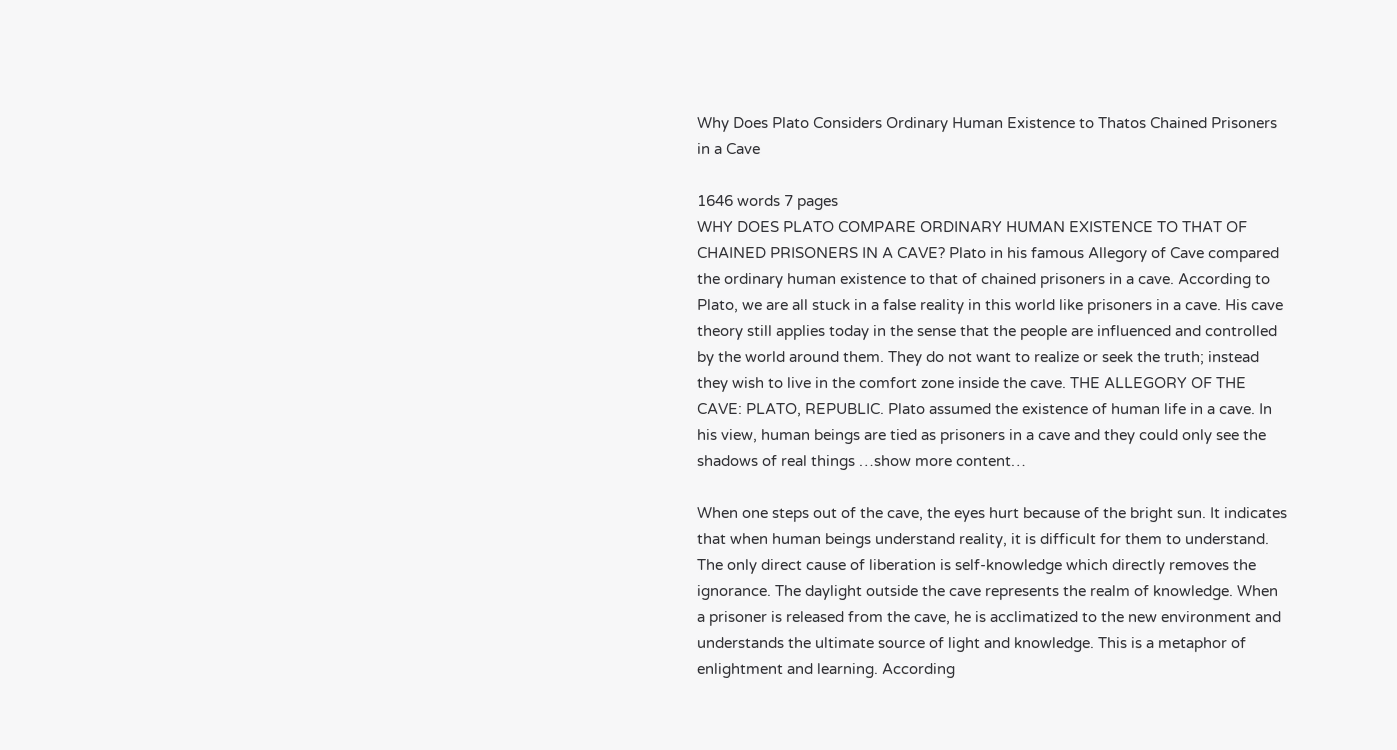Why Does Plato Considers Ordinary Human Existence to Thatos Chained Prisoners in a Cave

1646 words 7 pages
WHY DOES PLATO COMPARE ORDINARY HUMAN EXISTENCE TO THAT OF CHAINED PRISONERS IN A CAVE? Plato in his famous Allegory of Cave compared the ordinary human existence to that of chained prisoners in a cave. According to Plato, we are all stuck in a false reality in this world like prisoners in a cave. His cave theory still applies today in the sense that the people are influenced and controlled by the world around them. They do not want to realize or seek the truth; instead they wish to live in the comfort zone inside the cave. THE ALLEGORY OF THE CAVE: PLATO, REPUBLIC. Plato assumed the existence of human life in a cave. In his view, human beings are tied as prisoners in a cave and they could only see the shadows of real things …show more content…

When one steps out of the cave, the eyes hurt because of the bright sun. It indicates that when human beings understand reality, it is difficult for them to understand. The only direct cause of liberation is self-knowledge which directly removes the ignorance. The daylight outside the cave represents the realm of knowledge. When a prisoner is released from the cave, he is acclimatized to the new environment and understands the ultimate source of light and knowledge. This is a metaphor of enlightment and learning. According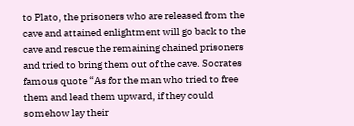to Plato, the prisoners who are released from the cave and attained enlightment will go back to the cave and rescue the remaining chained prisoners and tried to bring them out of the cave. Socrates famous quote “As for the man who tried to free them and lead them upward, if they could somehow lay their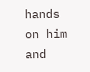hands on him and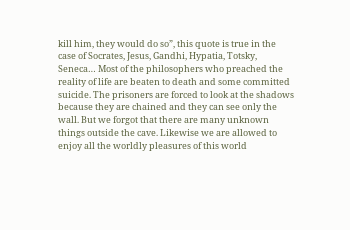kill him, they would do so”, this quote is true in the case of Socrates, Jesus, Gandhi, Hypatia, Totsky, Seneca… Most of the philosophers who preached the reality of life are beaten to death and some committed suicide. The prisoners are forced to look at the shadows because they are chained and they can see only the wall. But we forgot that there are many unknown things outside the cave. Likewise we are allowed to enjoy all the worldly pleasures of this world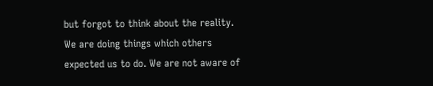but forgot to think about the reality. We are doing things which others expected us to do. We are not aware of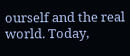ourself and the real world. Today,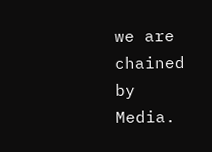we are chained by Media.